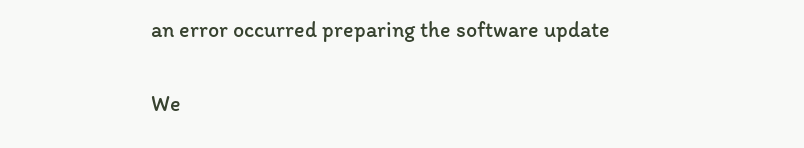an error occurred preparing the software update

We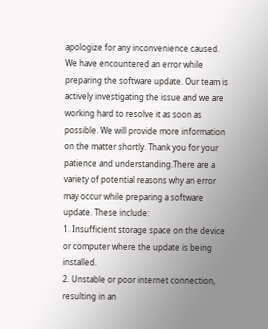apologize for any inconvenience caused. We have encountered an error while preparing the software update. Our team is actively investigating the issue and we are working hard to resolve it as soon as possible. We will provide more information on the matter shortly. Thank you for your patience and understanding.There are a variety of potential reasons why an error may occur while preparing a software update. These include:
1. Insufficient storage space on the device or computer where the update is being installed.
2. Unstable or poor internet connection, resulting in an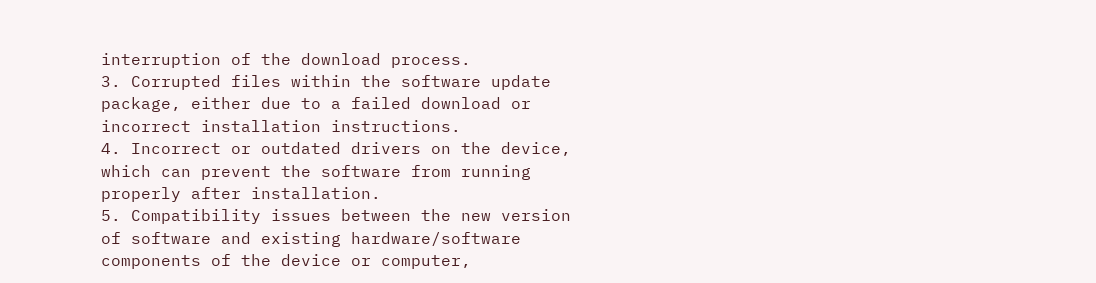interruption of the download process.
3. Corrupted files within the software update package, either due to a failed download or incorrect installation instructions.
4. Incorrect or outdated drivers on the device, which can prevent the software from running properly after installation.
5. Compatibility issues between the new version of software and existing hardware/software components of the device or computer,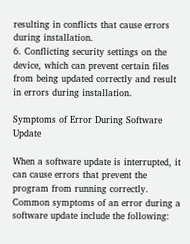resulting in conflicts that cause errors during installation.
6. Conflicting security settings on the device, which can prevent certain files from being updated correctly and result in errors during installation.

Symptoms of Error During Software Update

When a software update is interrupted, it can cause errors that prevent the program from running correctly. Common symptoms of an error during a software update include the following: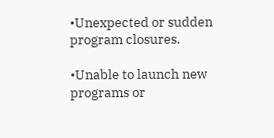•Unexpected or sudden program closures.

•Unable to launch new programs or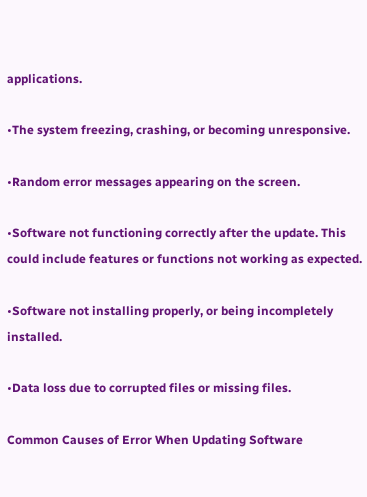applications.

•The system freezing, crashing, or becoming unresponsive.

•Random error messages appearing on the screen.

•Software not functioning correctly after the update. This could include features or functions not working as expected.

•Software not installing properly, or being incompletely installed.

•Data loss due to corrupted files or missing files.

Common Causes of Error When Updating Software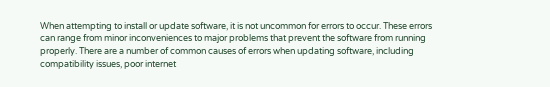When attempting to install or update software, it is not uncommon for errors to occur. These errors can range from minor inconveniences to major problems that prevent the software from running properly. There are a number of common causes of errors when updating software, including compatibility issues, poor internet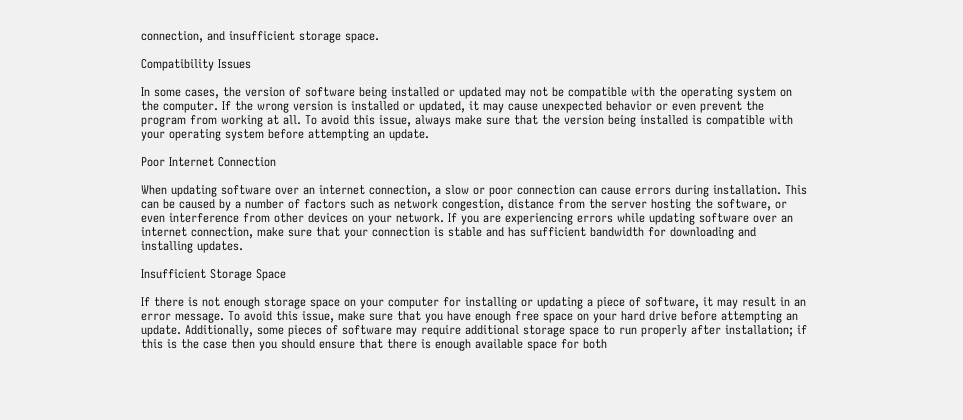connection, and insufficient storage space.

Compatibility Issues

In some cases, the version of software being installed or updated may not be compatible with the operating system on the computer. If the wrong version is installed or updated, it may cause unexpected behavior or even prevent the program from working at all. To avoid this issue, always make sure that the version being installed is compatible with your operating system before attempting an update.

Poor Internet Connection

When updating software over an internet connection, a slow or poor connection can cause errors during installation. This can be caused by a number of factors such as network congestion, distance from the server hosting the software, or even interference from other devices on your network. If you are experiencing errors while updating software over an internet connection, make sure that your connection is stable and has sufficient bandwidth for downloading and installing updates.

Insufficient Storage Space

If there is not enough storage space on your computer for installing or updating a piece of software, it may result in an error message. To avoid this issue, make sure that you have enough free space on your hard drive before attempting an update. Additionally, some pieces of software may require additional storage space to run properly after installation; if this is the case then you should ensure that there is enough available space for both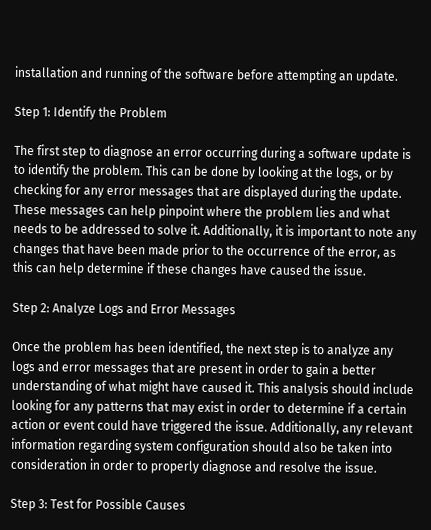installation and running of the software before attempting an update.

Step 1: Identify the Problem

The first step to diagnose an error occurring during a software update is to identify the problem. This can be done by looking at the logs, or by checking for any error messages that are displayed during the update. These messages can help pinpoint where the problem lies and what needs to be addressed to solve it. Additionally, it is important to note any changes that have been made prior to the occurrence of the error, as this can help determine if these changes have caused the issue.

Step 2: Analyze Logs and Error Messages

Once the problem has been identified, the next step is to analyze any logs and error messages that are present in order to gain a better understanding of what might have caused it. This analysis should include looking for any patterns that may exist in order to determine if a certain action or event could have triggered the issue. Additionally, any relevant information regarding system configuration should also be taken into consideration in order to properly diagnose and resolve the issue.

Step 3: Test for Possible Causes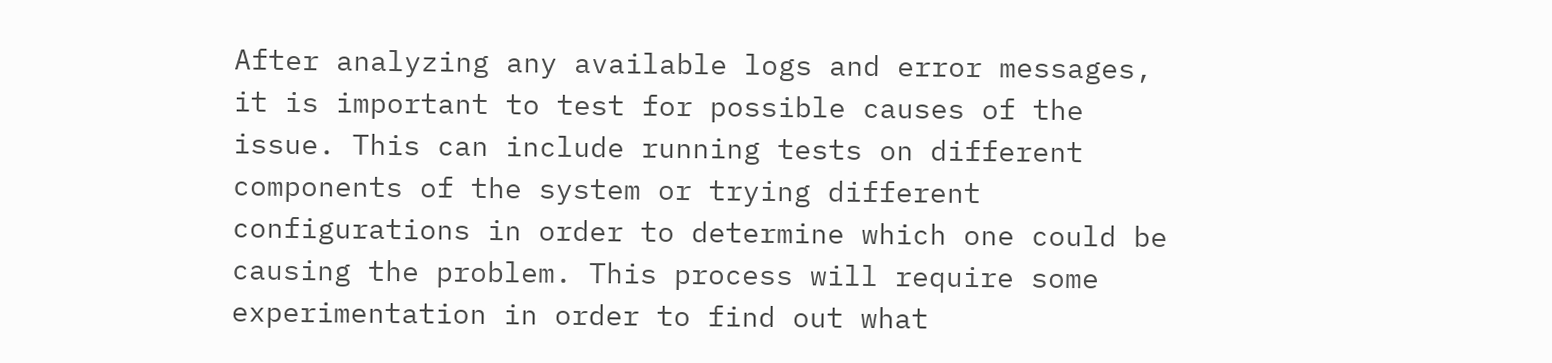After analyzing any available logs and error messages, it is important to test for possible causes of the issue. This can include running tests on different components of the system or trying different configurations in order to determine which one could be causing the problem. This process will require some experimentation in order to find out what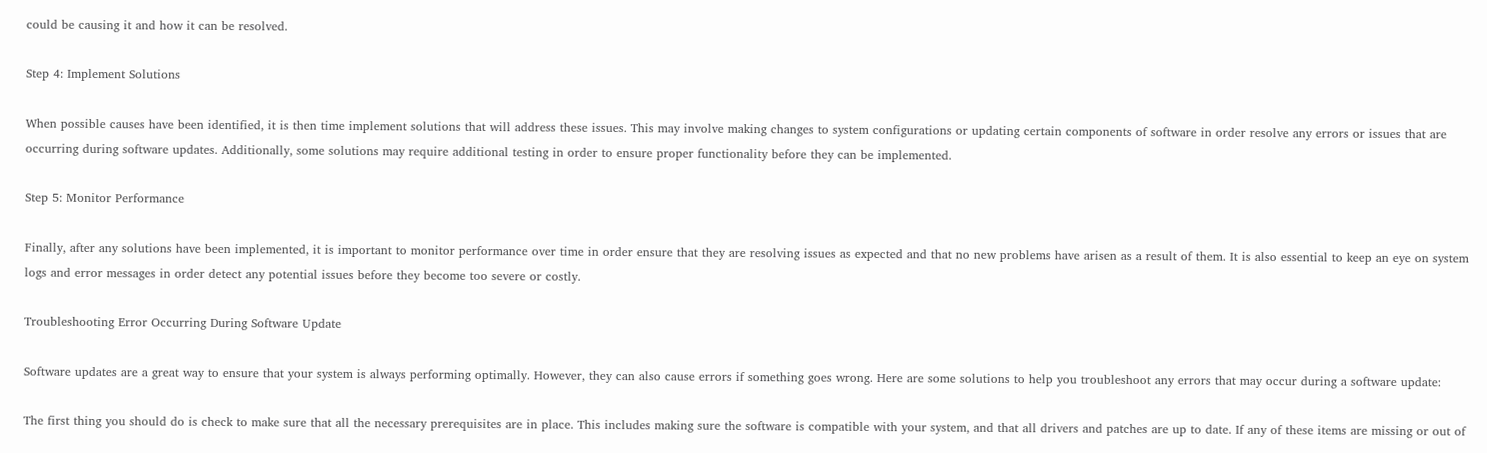could be causing it and how it can be resolved.

Step 4: Implement Solutions

When possible causes have been identified, it is then time implement solutions that will address these issues. This may involve making changes to system configurations or updating certain components of software in order resolve any errors or issues that are occurring during software updates. Additionally, some solutions may require additional testing in order to ensure proper functionality before they can be implemented.

Step 5: Monitor Performance

Finally, after any solutions have been implemented, it is important to monitor performance over time in order ensure that they are resolving issues as expected and that no new problems have arisen as a result of them. It is also essential to keep an eye on system logs and error messages in order detect any potential issues before they become too severe or costly.

Troubleshooting Error Occurring During Software Update

Software updates are a great way to ensure that your system is always performing optimally. However, they can also cause errors if something goes wrong. Here are some solutions to help you troubleshoot any errors that may occur during a software update:

The first thing you should do is check to make sure that all the necessary prerequisites are in place. This includes making sure the software is compatible with your system, and that all drivers and patches are up to date. If any of these items are missing or out of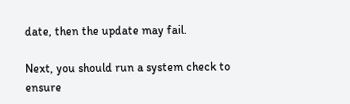date, then the update may fail.

Next, you should run a system check to ensure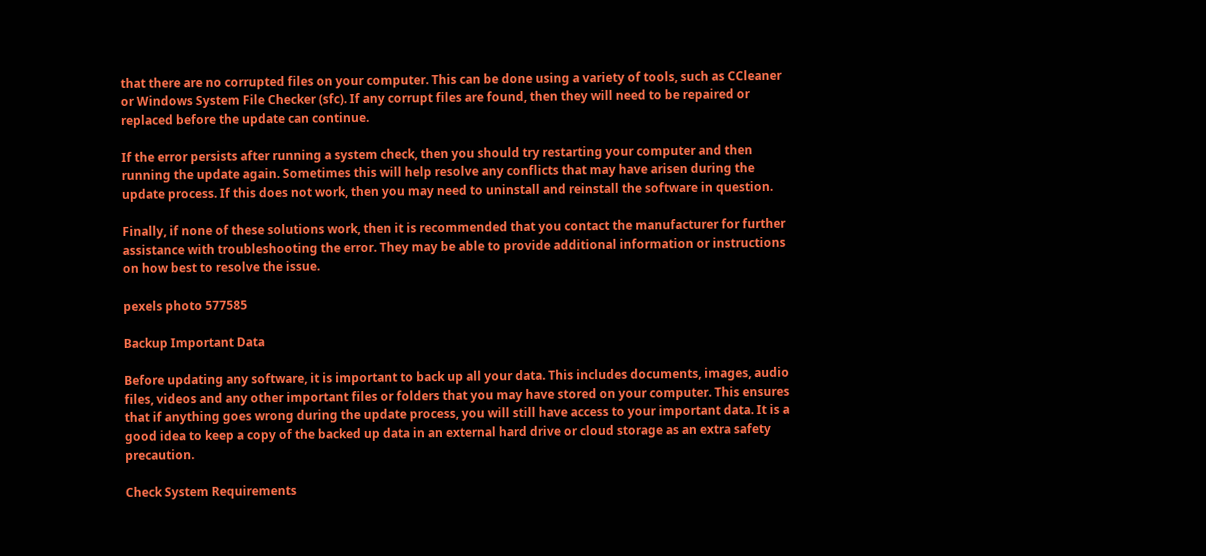that there are no corrupted files on your computer. This can be done using a variety of tools, such as CCleaner or Windows System File Checker (sfc). If any corrupt files are found, then they will need to be repaired or replaced before the update can continue.

If the error persists after running a system check, then you should try restarting your computer and then running the update again. Sometimes this will help resolve any conflicts that may have arisen during the update process. If this does not work, then you may need to uninstall and reinstall the software in question.

Finally, if none of these solutions work, then it is recommended that you contact the manufacturer for further assistance with troubleshooting the error. They may be able to provide additional information or instructions on how best to resolve the issue.

pexels photo 577585

Backup Important Data

Before updating any software, it is important to back up all your data. This includes documents, images, audio files, videos and any other important files or folders that you may have stored on your computer. This ensures that if anything goes wrong during the update process, you will still have access to your important data. It is a good idea to keep a copy of the backed up data in an external hard drive or cloud storage as an extra safety precaution.

Check System Requirements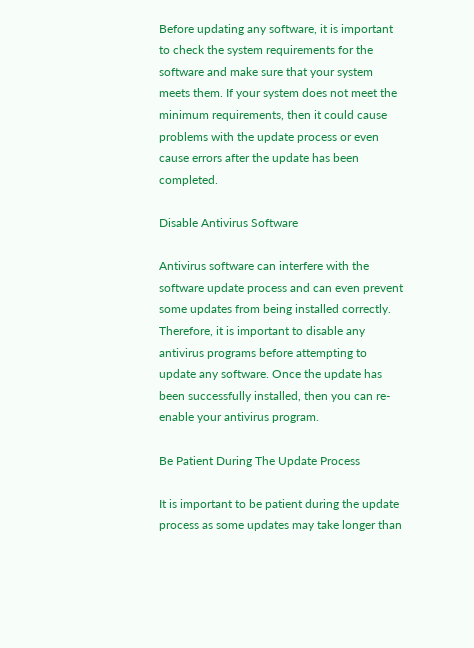Before updating any software, it is important to check the system requirements for the software and make sure that your system meets them. If your system does not meet the minimum requirements, then it could cause problems with the update process or even cause errors after the update has been completed.

Disable Antivirus Software

Antivirus software can interfere with the software update process and can even prevent some updates from being installed correctly. Therefore, it is important to disable any antivirus programs before attempting to update any software. Once the update has been successfully installed, then you can re-enable your antivirus program.

Be Patient During The Update Process

It is important to be patient during the update process as some updates may take longer than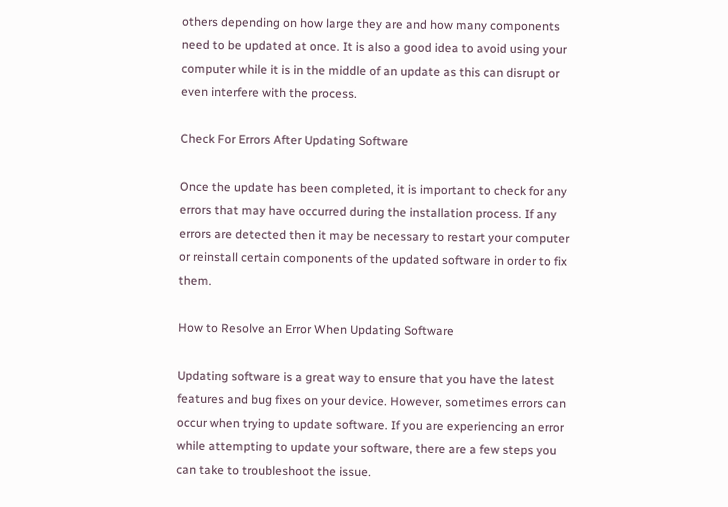others depending on how large they are and how many components need to be updated at once. It is also a good idea to avoid using your computer while it is in the middle of an update as this can disrupt or even interfere with the process.

Check For Errors After Updating Software

Once the update has been completed, it is important to check for any errors that may have occurred during the installation process. If any errors are detected then it may be necessary to restart your computer or reinstall certain components of the updated software in order to fix them.

How to Resolve an Error When Updating Software

Updating software is a great way to ensure that you have the latest features and bug fixes on your device. However, sometimes errors can occur when trying to update software. If you are experiencing an error while attempting to update your software, there are a few steps you can take to troubleshoot the issue.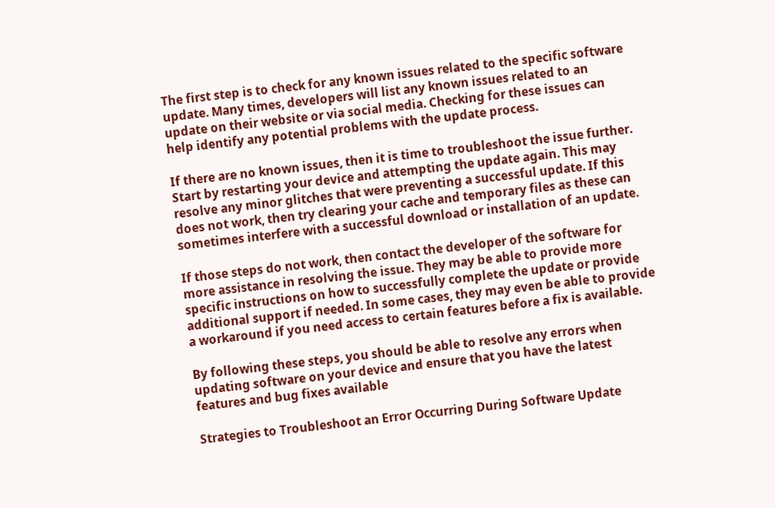The first step is to check for any known issues related to the specific software update. Many times, developers will list any known issues related to an update on their website or via social media. Checking for these issues can help identify any potential problems with the update process.

If there are no known issues, then it is time to troubleshoot the issue further. Start by restarting your device and attempting the update again. This may resolve any minor glitches that were preventing a successful update. If this does not work, then try clearing your cache and temporary files as these can sometimes interfere with a successful download or installation of an update.

If those steps do not work, then contact the developer of the software for more assistance in resolving the issue. They may be able to provide more specific instructions on how to successfully complete the update or provide additional support if needed. In some cases, they may even be able to provide a workaround if you need access to certain features before a fix is available.

By following these steps, you should be able to resolve any errors when updating software on your device and ensure that you have the latest features and bug fixes available

Strategies to Troubleshoot an Error Occurring During Software Update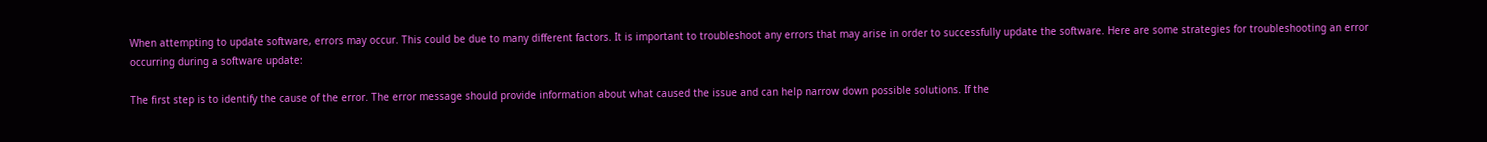When attempting to update software, errors may occur. This could be due to many different factors. It is important to troubleshoot any errors that may arise in order to successfully update the software. Here are some strategies for troubleshooting an error occurring during a software update:

The first step is to identify the cause of the error. The error message should provide information about what caused the issue and can help narrow down possible solutions. If the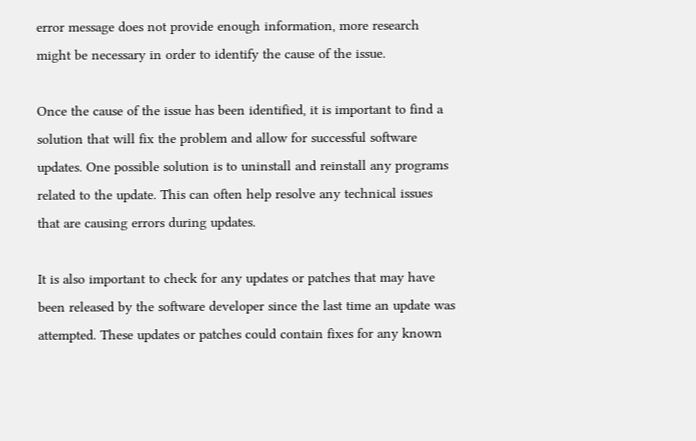error message does not provide enough information, more research might be necessary in order to identify the cause of the issue.

Once the cause of the issue has been identified, it is important to find a solution that will fix the problem and allow for successful software updates. One possible solution is to uninstall and reinstall any programs related to the update. This can often help resolve any technical issues that are causing errors during updates.

It is also important to check for any updates or patches that may have been released by the software developer since the last time an update was attempted. These updates or patches could contain fixes for any known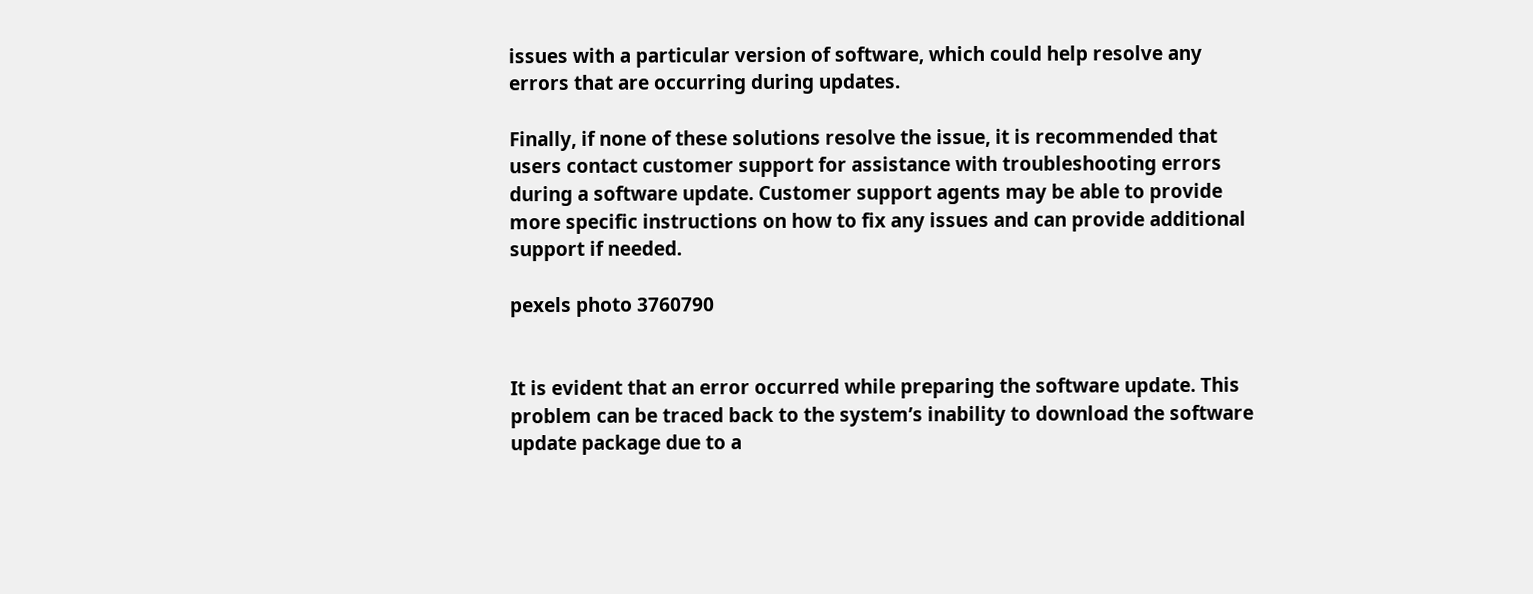issues with a particular version of software, which could help resolve any errors that are occurring during updates.

Finally, if none of these solutions resolve the issue, it is recommended that users contact customer support for assistance with troubleshooting errors during a software update. Customer support agents may be able to provide more specific instructions on how to fix any issues and can provide additional support if needed.

pexels photo 3760790


It is evident that an error occurred while preparing the software update. This problem can be traced back to the system’s inability to download the software update package due to a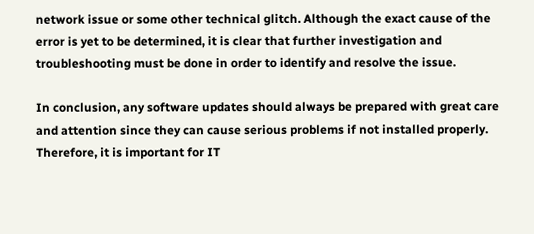network issue or some other technical glitch. Although the exact cause of the error is yet to be determined, it is clear that further investigation and troubleshooting must be done in order to identify and resolve the issue.

In conclusion, any software updates should always be prepared with great care and attention since they can cause serious problems if not installed properly. Therefore, it is important for IT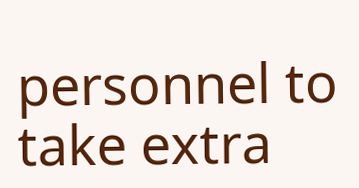personnel to take extra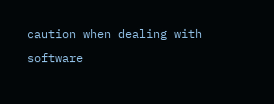caution when dealing with software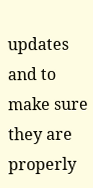updates and to make sure they are properly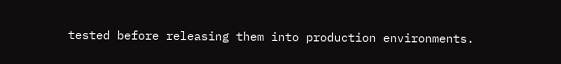tested before releasing them into production environments.